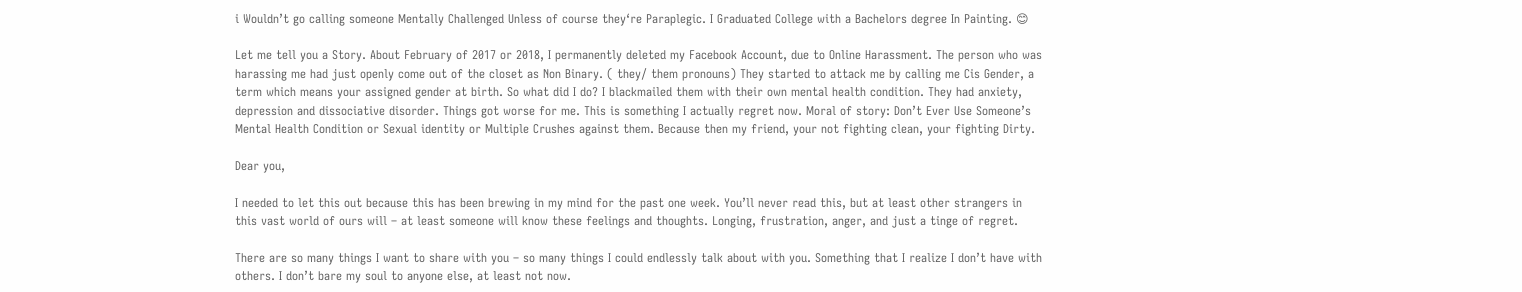i Wouldn’t go calling someone Mentally Challenged Unless of course they‘re Paraplegic. I Graduated College with a Bachelors degree In Painting. 😊

Let me tell you a Story. About February of 2017 or 2018, I permanently deleted my Facebook Account, due to Online Harassment. The person who was harassing me had just openly come out of the closet as Non Binary. ( they/ them pronouns) They started to attack me by calling me Cis Gender, a term which means your assigned gender at birth. So what did I do? I blackmailed them with their own mental health condition. They had anxiety, depression and dissociative disorder. Things got worse for me. This is something I actually regret now. Moral of story: Don’t Ever Use Someone’s Mental Health Condition or Sexual identity or Multiple Crushes against them. Because then my friend, your not fighting clean, your fighting Dirty.

Dear you,

I needed to let this out because this has been brewing in my mind for the past one week. You’ll never read this, but at least other strangers in this vast world of ours will – at least someone will know these feelings and thoughts. Longing, frustration, anger, and just a tinge of regret.

There are so many things I want to share with you – so many things I could endlessly talk about with you. Something that I realize I don’t have with others. I don’t bare my soul to anyone else, at least not now.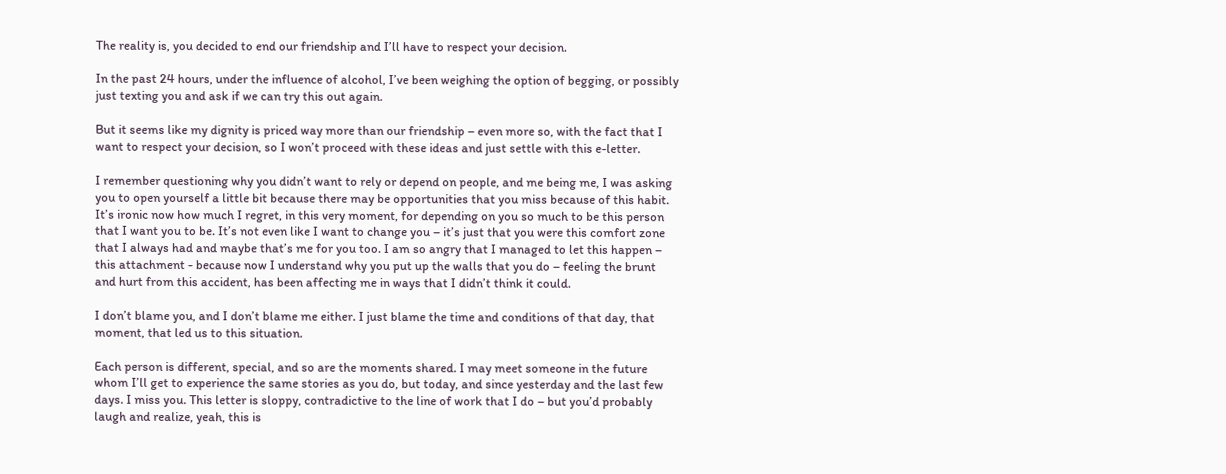The reality is, you decided to end our friendship and I’ll have to respect your decision.

In the past 24 hours, under the influence of alcohol, I’ve been weighing the option of begging, or possibly just texting you and ask if we can try this out again.

But it seems like my dignity is priced way more than our friendship – even more so, with the fact that I want to respect your decision, so I won’t proceed with these ideas and just settle with this e-letter.

I remember questioning why you didn’t want to rely or depend on people, and me being me, I was asking you to open yourself a little bit because there may be opportunities that you miss because of this habit. It’s ironic now how much I regret, in this very moment, for depending on you so much to be this person that I want you to be. It’s not even like I want to change you – it’s just that you were this comfort zone that I always had and maybe that’s me for you too. I am so angry that I managed to let this happen – this attachment - because now I understand why you put up the walls that you do – feeling the brunt and hurt from this accident, has been affecting me in ways that I didn’t think it could.

I don’t blame you, and I don’t blame me either. I just blame the time and conditions of that day, that moment, that led us to this situation.

Each person is different, special, and so are the moments shared. I may meet someone in the future whom I’ll get to experience the same stories as you do, but today, and since yesterday and the last few days. I miss you. This letter is sloppy, contradictive to the line of work that I do – but you’d probably laugh and realize, yeah, this is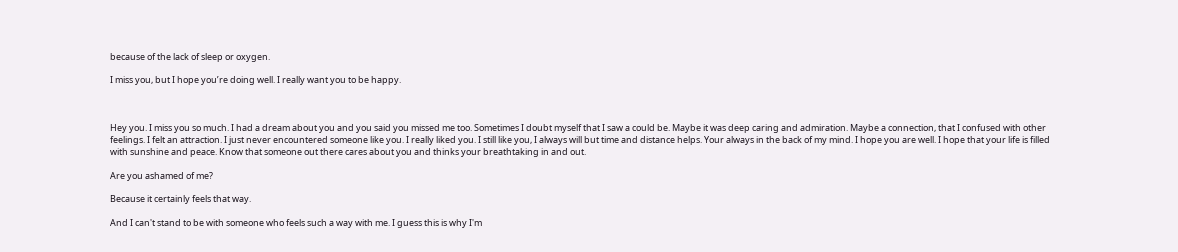because of the lack of sleep or oxygen.

I miss you, but I hope you’re doing well. I really want you to be happy.



Hey you. I miss you so much. I had a dream about you and you said you missed me too. Sometimes I doubt myself that I saw a could be. Maybe it was deep caring and admiration. Maybe a connection, that I confused with other feelings. I felt an attraction. I just never encountered someone like you. I really liked you. I still like you, I always will but time and distance helps. Your always in the back of my mind. I hope you are well. I hope that your life is filled with sunshine and peace. Know that someone out there cares about you and thinks your breathtaking in and out.

Are you ashamed of me?

Because it certainly feels that way.

And I can't stand to be with someone who feels such a way with me. I guess this is why I'm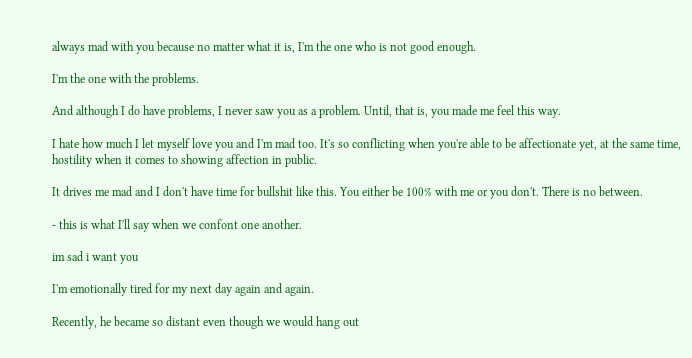always mad with you because no matter what it is, I'm the one who is not good enough.

I'm the one with the problems.

And although I do have problems, I never saw you as a problem. Until, that is, you made me feel this way.

I hate how much I let myself love you and I'm mad too. It's so conflicting when you're able to be affectionate yet, at the same time, hostility when it comes to showing affection in public.

It drives me mad and I don't have time for bullshit like this. You either be 100% with me or you don't. There is no between.

- this is what I'll say when we confont one another.

im sad i want you

I'm emotionally tired for my next day again and again.

Recently, he became so distant even though we would hang out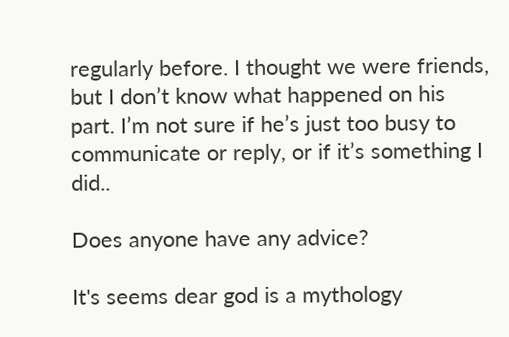regularly before. I thought we were friends, but I don’t know what happened on his part. I’m not sure if he’s just too busy to communicate or reply, or if it’s something I did..

Does anyone have any advice?

It's seems dear god is a mythology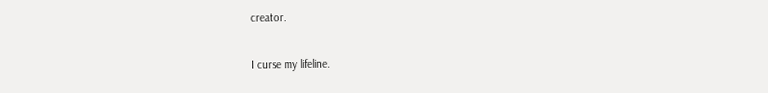creator.

I curse my lifeline.